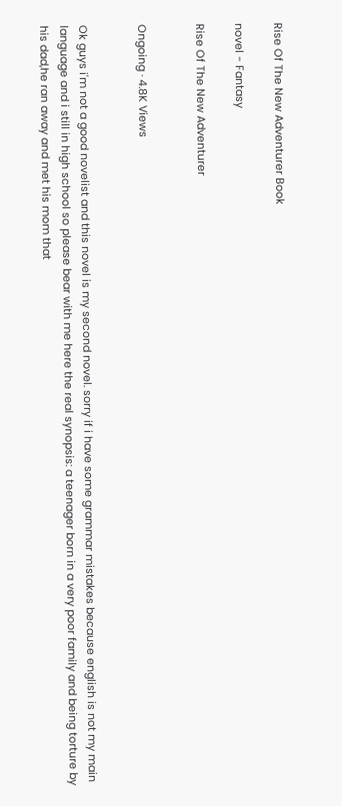Rise Of The New Adventurer Book

novel - Fantasy

Rise Of The New Adventurer


Ongoing · 4.8K Views


Ok guys i'm not a good novelist and this novel is my second novel. sorry if i have some grammar mistakes because english is not my main language and i still in high school so please bear with me here the real synopsis: a teenager born in a very poor family and being torture by his dad,he ran away and met his mom that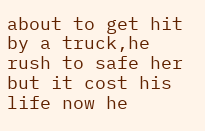about to get hit by a truck,he rush to safe her but it cost his life now he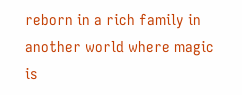reborn in a rich family in another world where magic is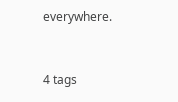everywhere.


4 tags